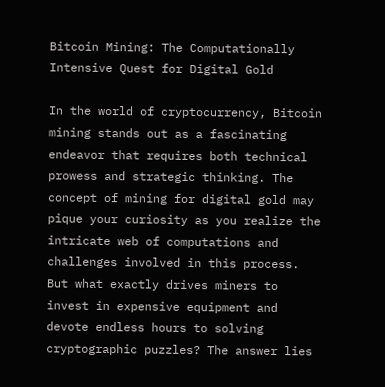Bitcoin Mining: The Computationally Intensive Quest for Digital Gold

In the world of cryptocurrency, Bitcoin mining stands out as a fascinating endeavor that requires both technical prowess and strategic thinking. The concept of mining for digital gold may pique your curiosity as you realize the intricate web of computations and challenges involved in this process. But what exactly drives miners to invest in expensive equipment and devote endless hours to solving cryptographic puzzles? The answer lies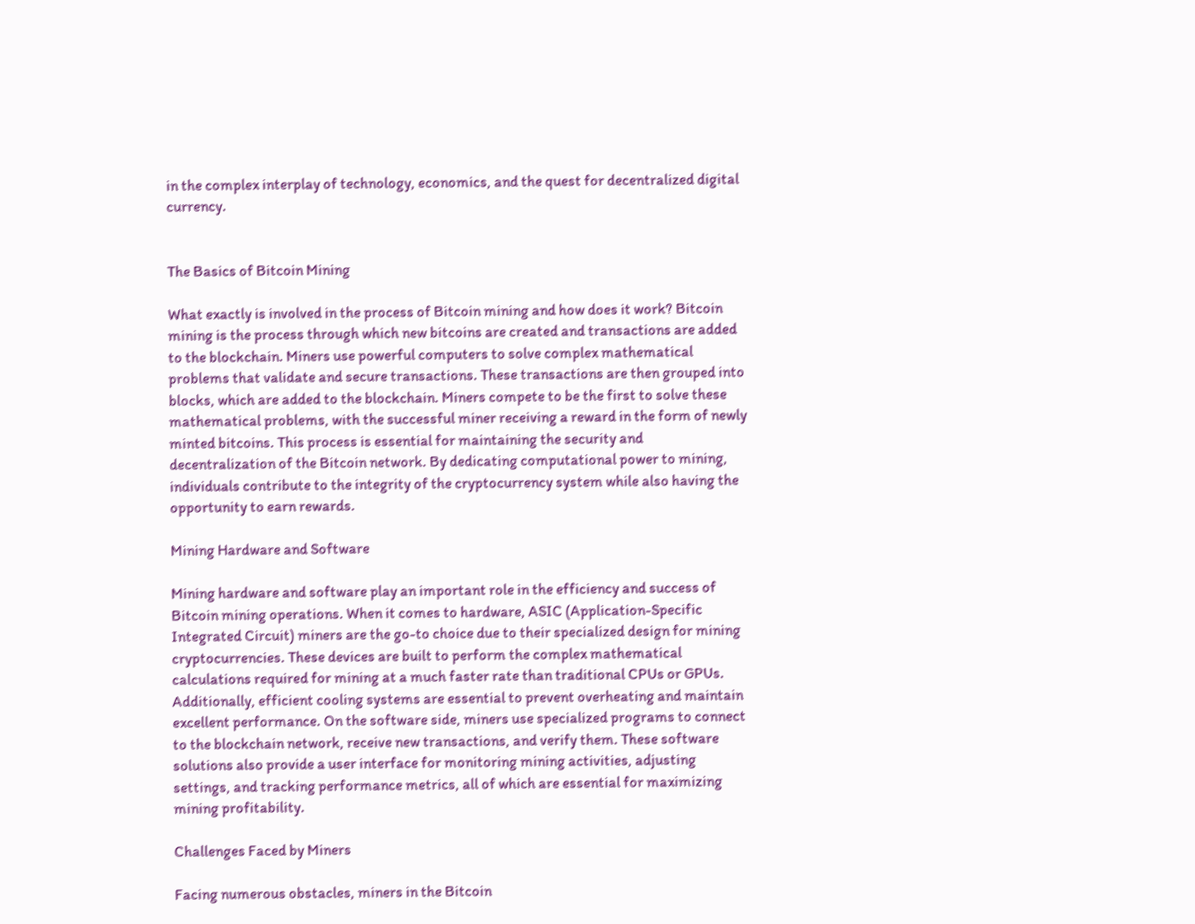in the complex interplay of technology, economics, and the quest for decentralized digital currency.


The Basics of Bitcoin Mining

What exactly is involved in the process of Bitcoin mining and how does it work? Bitcoin mining is the process through which new bitcoins are created and transactions are added to the blockchain. Miners use powerful computers to solve complex mathematical problems that validate and secure transactions. These transactions are then grouped into blocks, which are added to the blockchain. Miners compete to be the first to solve these mathematical problems, with the successful miner receiving a reward in the form of newly minted bitcoins. This process is essential for maintaining the security and decentralization of the Bitcoin network. By dedicating computational power to mining, individuals contribute to the integrity of the cryptocurrency system while also having the opportunity to earn rewards.

Mining Hardware and Software

Mining hardware and software play an important role in the efficiency and success of Bitcoin mining operations. When it comes to hardware, ASIC (Application-Specific Integrated Circuit) miners are the go-to choice due to their specialized design for mining cryptocurrencies. These devices are built to perform the complex mathematical calculations required for mining at a much faster rate than traditional CPUs or GPUs. Additionally, efficient cooling systems are essential to prevent overheating and maintain excellent performance. On the software side, miners use specialized programs to connect to the blockchain network, receive new transactions, and verify them. These software solutions also provide a user interface for monitoring mining activities, adjusting settings, and tracking performance metrics, all of which are essential for maximizing mining profitability.

Challenges Faced by Miners

Facing numerous obstacles, miners in the Bitcoin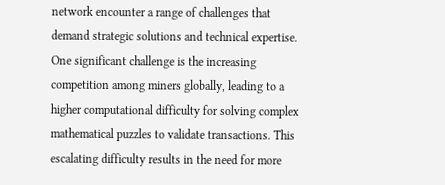network encounter a range of challenges that demand strategic solutions and technical expertise. One significant challenge is the increasing competition among miners globally, leading to a higher computational difficulty for solving complex mathematical puzzles to validate transactions. This escalating difficulty results in the need for more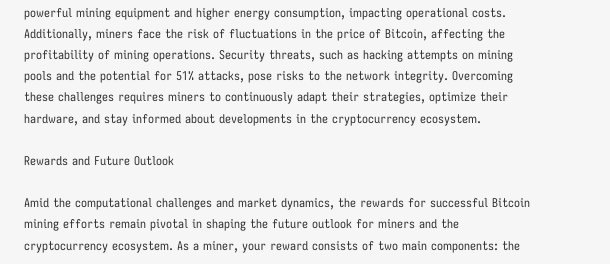powerful mining equipment and higher energy consumption, impacting operational costs. Additionally, miners face the risk of fluctuations in the price of Bitcoin, affecting the profitability of mining operations. Security threats, such as hacking attempts on mining pools and the potential for 51% attacks, pose risks to the network integrity. Overcoming these challenges requires miners to continuously adapt their strategies, optimize their hardware, and stay informed about developments in the cryptocurrency ecosystem.

Rewards and Future Outlook

Amid the computational challenges and market dynamics, the rewards for successful Bitcoin mining efforts remain pivotal in shaping the future outlook for miners and the cryptocurrency ecosystem. As a miner, your reward consists of two main components: the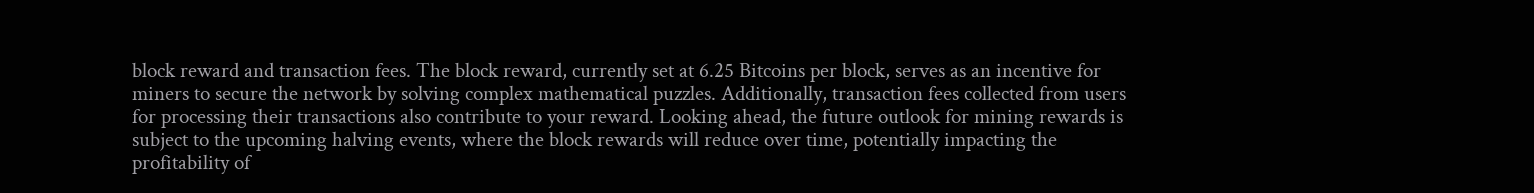block reward and transaction fees. The block reward, currently set at 6.25 Bitcoins per block, serves as an incentive for miners to secure the network by solving complex mathematical puzzles. Additionally, transaction fees collected from users for processing their transactions also contribute to your reward. Looking ahead, the future outlook for mining rewards is subject to the upcoming halving events, where the block rewards will reduce over time, potentially impacting the profitability of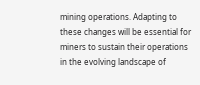mining operations. Adapting to these changes will be essential for miners to sustain their operations in the evolving landscape of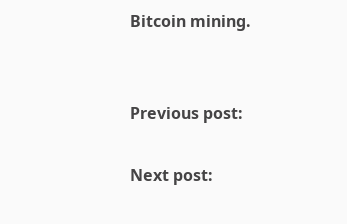Bitcoin mining.


Previous post:

Next post: